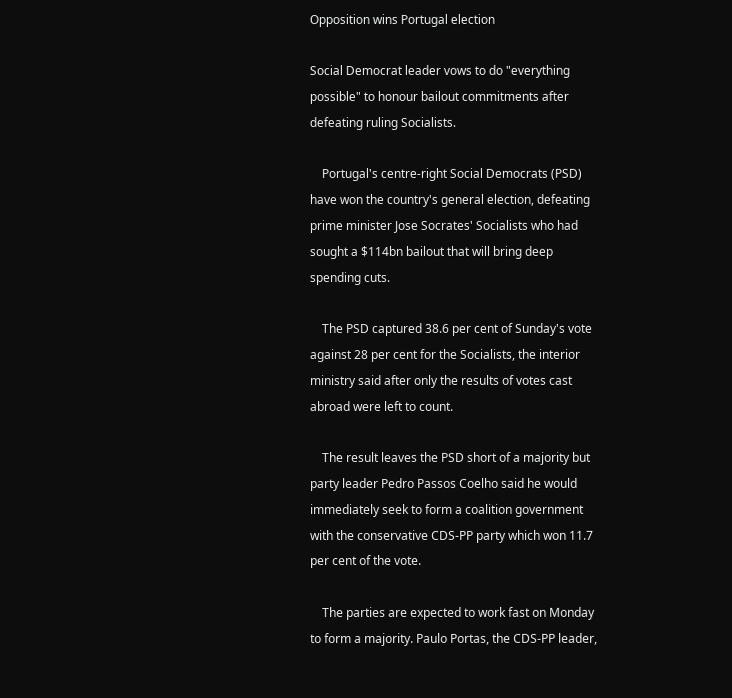Opposition wins Portugal election

Social Democrat leader vows to do "everything possible" to honour bailout commitments after defeating ruling Socialists.

    Portugal's centre-right Social Democrats (PSD) have won the country's general election, defeating prime minister Jose Socrates' Socialists who had sought a $114bn bailout that will bring deep spending cuts.

    The PSD captured 38.6 per cent of Sunday's vote against 28 per cent for the Socialists, the interior ministry said after only the results of votes cast abroad were left to count.

    The result leaves the PSD short of a majority but party leader Pedro Passos Coelho said he would immediately seek to form a coalition government with the conservative CDS-PP party which won 11.7 per cent of the vote.

    The parties are expected to work fast on Monday to form a majority. Paulo Portas, the CDS-PP leader,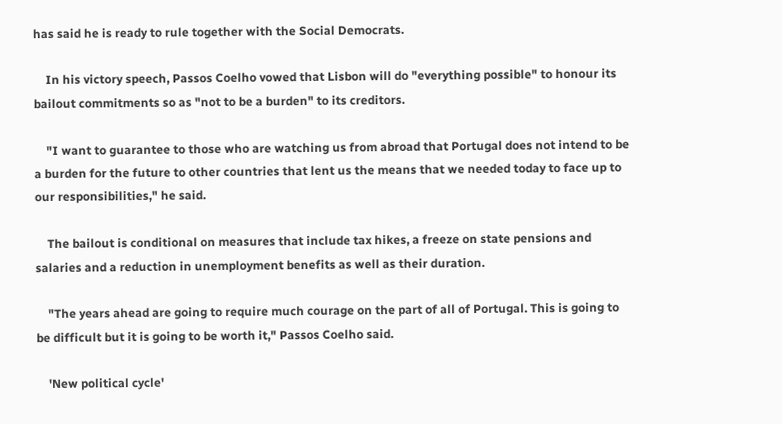has said he is ready to rule together with the Social Democrats.

    In his victory speech, Passos Coelho vowed that Lisbon will do "everything possible" to honour its bailout commitments so as "not to be a burden" to its creditors.

    "I want to guarantee to those who are watching us from abroad that Portugal does not intend to be a burden for the future to other countries that lent us the means that we needed today to face up to our responsibilities," he said.

    The bailout is conditional on measures that include tax hikes, a freeze on state pensions and salaries and a reduction in unemployment benefits as well as their duration.

    "The years ahead are going to require much courage on the part of all of Portugal. This is going to be difficult but it is going to be worth it," Passos Coelho said.

    'New political cycle'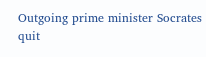Outgoing prime minister Socrates quit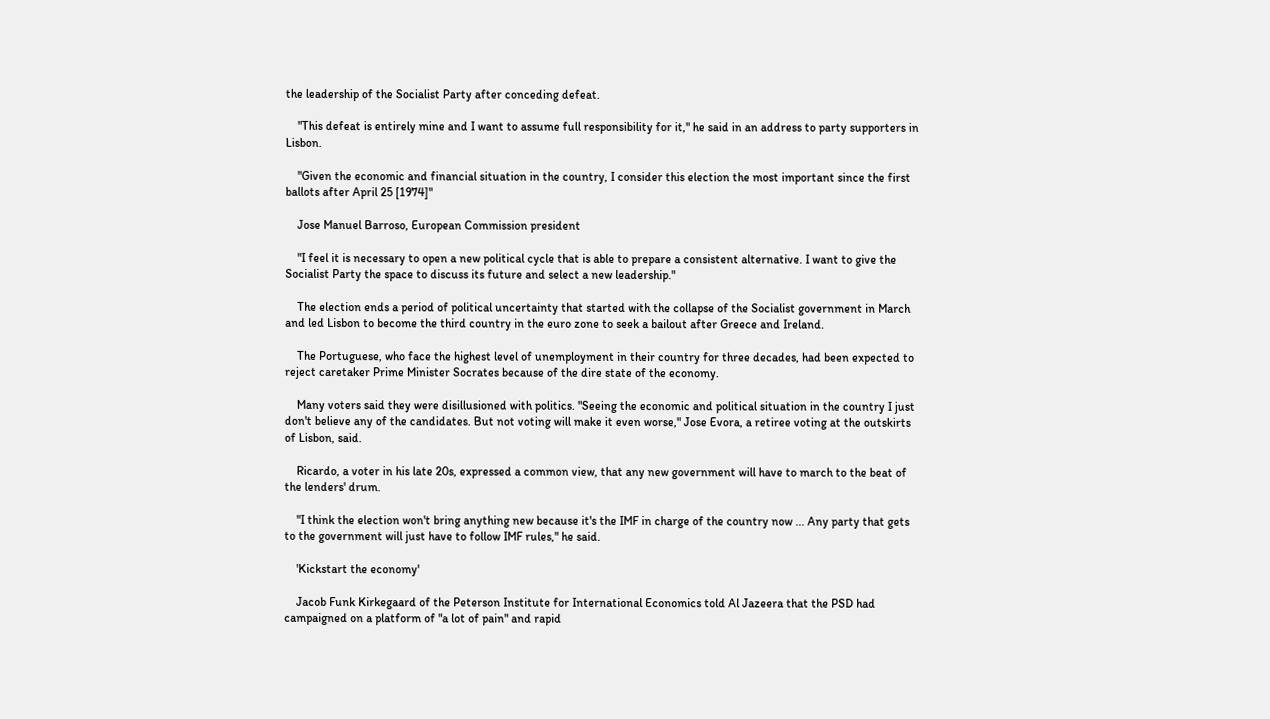the leadership of the Socialist Party after conceding defeat.

    "This defeat is entirely mine and I want to assume full responsibility for it," he said in an address to party supporters in Lisbon.

    "Given the economic and financial situation in the country, I consider this election the most important since the first ballots after April 25 [1974]"

    Jose Manuel Barroso, European Commission president

    "I feel it is necessary to open a new political cycle that is able to prepare a consistent alternative. I want to give the Socialist Party the space to discuss its future and select a new leadership."

    The election ends a period of political uncertainty that started with the collapse of the Socialist government in March and led Lisbon to become the third country in the euro zone to seek a bailout after Greece and Ireland.

    The Portuguese, who face the highest level of unemployment in their country for three decades, had been expected to reject caretaker Prime Minister Socrates because of the dire state of the economy.

    Many voters said they were disillusioned with politics. "Seeing the economic and political situation in the country I just don't believe any of the candidates. But not voting will make it even worse," Jose Evora, a retiree voting at the outskirts of Lisbon, said.

    Ricardo, a voter in his late 20s, expressed a common view, that any new government will have to march to the beat of the lenders' drum.

    "I think the election won't bring anything new because it's the IMF in charge of the country now ... Any party that gets to the government will just have to follow IMF rules," he said.

    'Kickstart the economy'

    Jacob Funk Kirkegaard of the Peterson Institute for International Economics told Al Jazeera that the PSD had campaigned on a platform of "a lot of pain" and rapid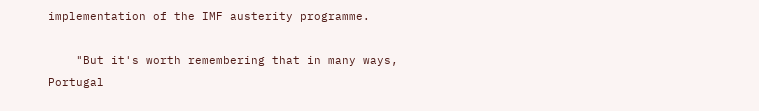implementation of the IMF austerity programme.

    "But it's worth remembering that in many ways, Portugal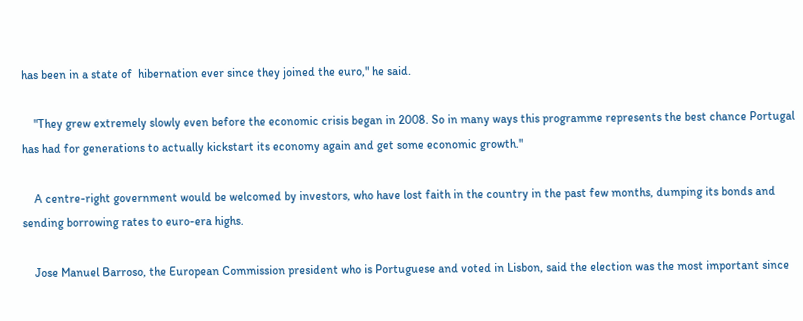has been in a state of  hibernation ever since they joined the euro," he said.

    "They grew extremely slowly even before the economic crisis began in 2008. So in many ways this programme represents the best chance Portugal has had for generations to actually kickstart its economy again and get some economic growth."

    A centre-right government would be welcomed by investors, who have lost faith in the country in the past few months, dumping its bonds and sending borrowing rates to euro-era highs.

    Jose Manuel Barroso, the European Commission president who is Portuguese and voted in Lisbon, said the election was the most important since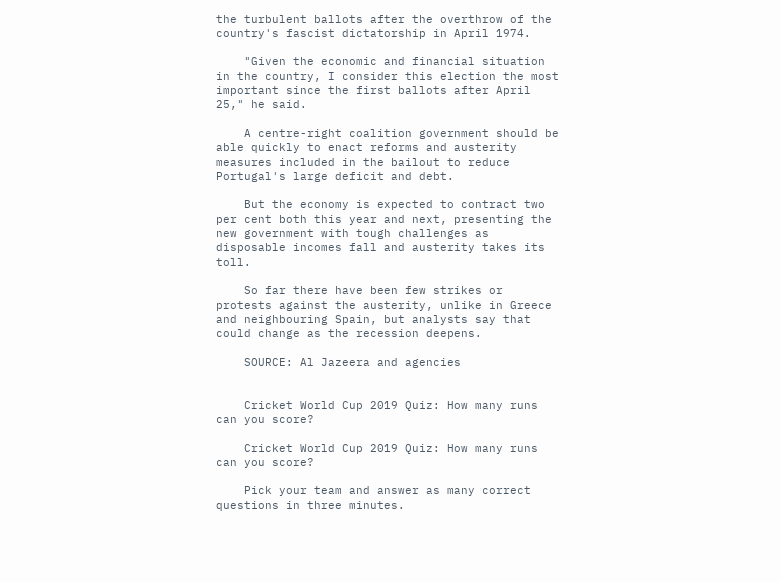the turbulent ballots after the overthrow of the country's fascist dictatorship in April 1974.

    "Given the economic and financial situation in the country, I consider this election the most important since the first ballots after April 25," he said.

    A centre-right coalition government should be able quickly to enact reforms and austerity measures included in the bailout to reduce Portugal's large deficit and debt.

    But the economy is expected to contract two per cent both this year and next, presenting the new government with tough challenges as disposable incomes fall and austerity takes its toll.

    So far there have been few strikes or protests against the austerity, unlike in Greece and neighbouring Spain, but analysts say that could change as the recession deepens.

    SOURCE: Al Jazeera and agencies


    Cricket World Cup 2019 Quiz: How many runs can you score?

    Cricket World Cup 2019 Quiz: How many runs can you score?

    Pick your team and answer as many correct questions in three minutes.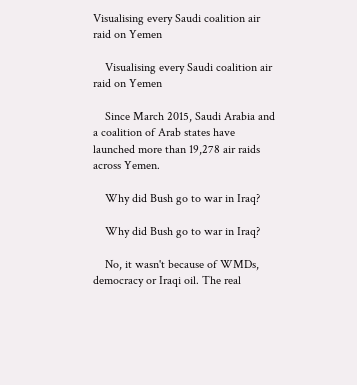Visualising every Saudi coalition air raid on Yemen

    Visualising every Saudi coalition air raid on Yemen

    Since March 2015, Saudi Arabia and a coalition of Arab states have launched more than 19,278 air raids across Yemen.

    Why did Bush go to war in Iraq?

    Why did Bush go to war in Iraq?

    No, it wasn't because of WMDs, democracy or Iraqi oil. The real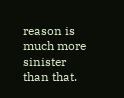reason is much more sinister than that.